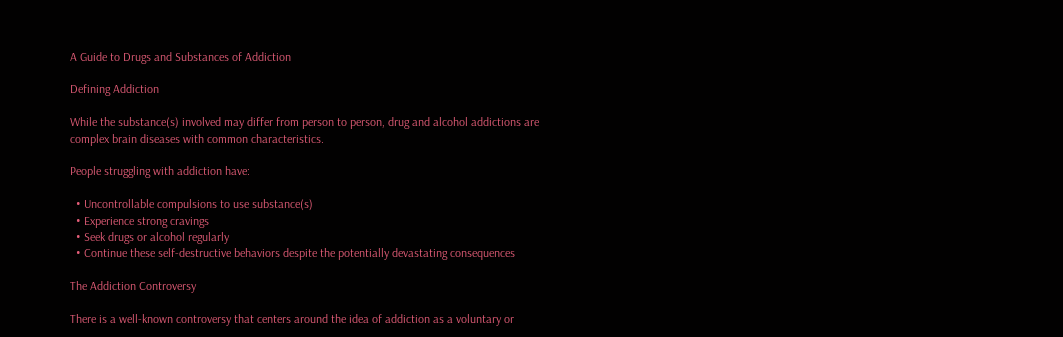A Guide to Drugs and Substances of Addiction

Defining Addiction

While the substance(s) involved may differ from person to person, drug and alcohol addictions are complex brain diseases with common characteristics.

People struggling with addiction have:

  • Uncontrollable compulsions to use substance(s)
  • Experience strong cravings
  • Seek drugs or alcohol regularly
  • Continue these self-destructive behaviors despite the potentially devastating consequences

The Addiction Controversy

There is a well-known controversy that centers around the idea of addiction as a voluntary or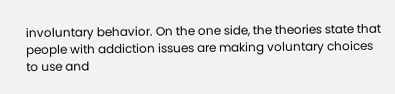involuntary behavior. On the one side, the theories state that people with addiction issues are making voluntary choices to use and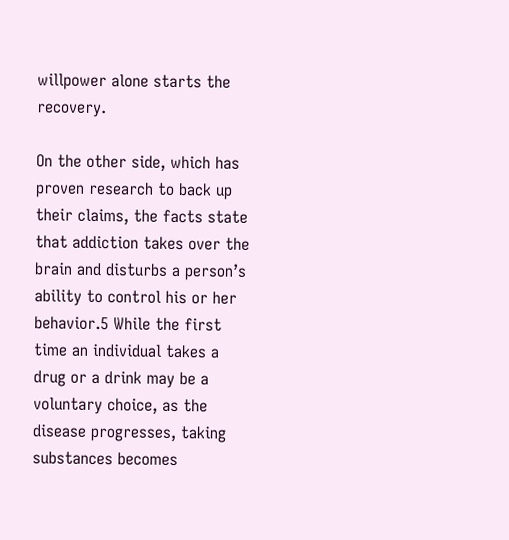willpower alone starts the recovery.

On the other side, which has proven research to back up their claims, the facts state that addiction takes over the brain and disturbs a person’s ability to control his or her behavior.5 While the first time an individual takes a drug or a drink may be a voluntary choice, as the disease progresses, taking substances becomes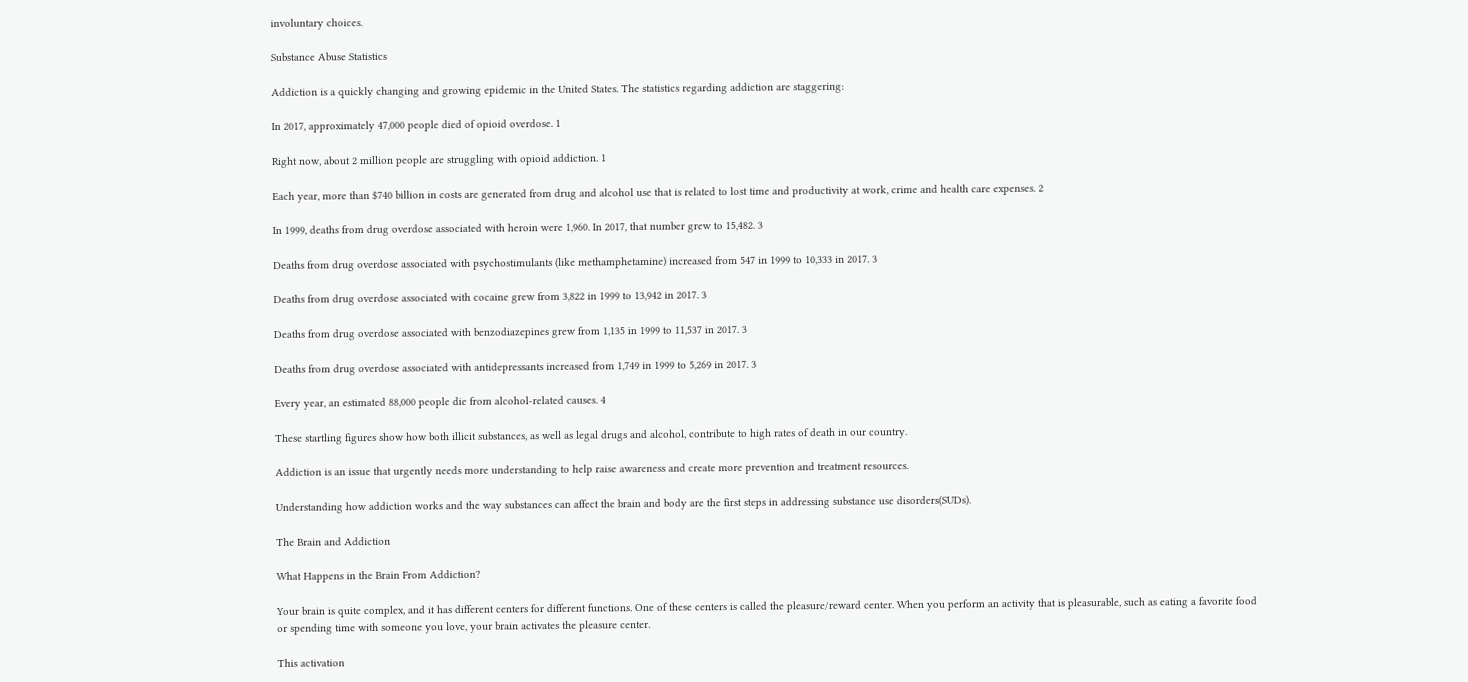involuntary choices.

Substance Abuse Statistics

Addiction is a quickly changing and growing epidemic in the United States. The statistics regarding addiction are staggering:

In 2017, approximately 47,000 people died of opioid overdose. 1

Right now, about 2 million people are struggling with opioid addiction. 1

Each year, more than $740 billion in costs are generated from drug and alcohol use that is related to lost time and productivity at work, crime and health care expenses. 2

In 1999, deaths from drug overdose associated with heroin were 1,960. In 2017, that number grew to 15,482. 3

Deaths from drug overdose associated with psychostimulants (like methamphetamine) increased from 547 in 1999 to 10,333 in 2017. 3

Deaths from drug overdose associated with cocaine grew from 3,822 in 1999 to 13,942 in 2017. 3

Deaths from drug overdose associated with benzodiazepines grew from 1,135 in 1999 to 11,537 in 2017. 3

Deaths from drug overdose associated with antidepressants increased from 1,749 in 1999 to 5,269 in 2017. 3

Every year, an estimated 88,000 people die from alcohol-related causes. 4

These startling figures show how both illicit substances, as well as legal drugs and alcohol, contribute to high rates of death in our country.

Addiction is an issue that urgently needs more understanding to help raise awareness and create more prevention and treatment resources.

Understanding how addiction works and the way substances can affect the brain and body are the first steps in addressing substance use disorders(SUDs).

The Brain and Addiction

What Happens in the Brain From Addiction?

Your brain is quite complex, and it has different centers for different functions. One of these centers is called the pleasure/reward center. When you perform an activity that is pleasurable, such as eating a favorite food or spending time with someone you love, your brain activates the pleasure center.

This activation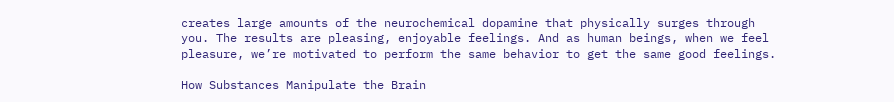creates large amounts of the neurochemical dopamine that physically surges through you. The results are pleasing, enjoyable feelings. And as human beings, when we feel pleasure, we’re motivated to perform the same behavior to get the same good feelings.

How Substances Manipulate the Brain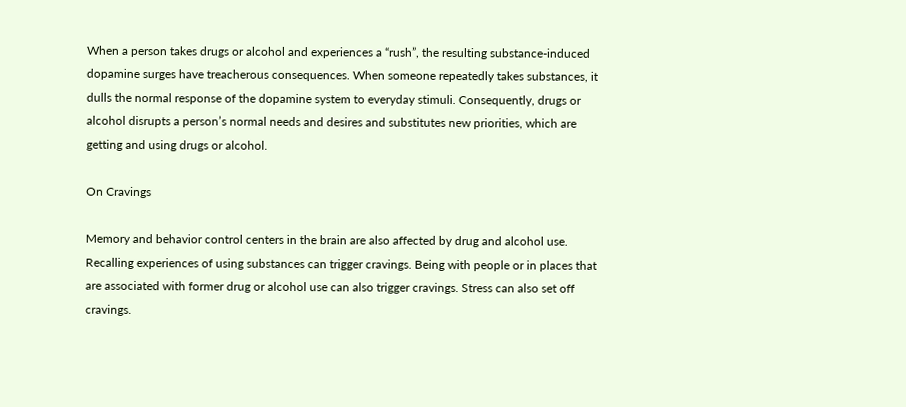When a person takes drugs or alcohol and experiences a “rush”, the resulting substance-induced dopamine surges have treacherous consequences. When someone repeatedly takes substances, it dulls the normal response of the dopamine system to everyday stimuli. Consequently, drugs or alcohol disrupts a person’s normal needs and desires and substitutes new priorities, which are getting and using drugs or alcohol.

On Cravings

Memory and behavior control centers in the brain are also affected by drug and alcohol use. Recalling experiences of using substances can trigger cravings. Being with people or in places that are associated with former drug or alcohol use can also trigger cravings. Stress can also set off cravings.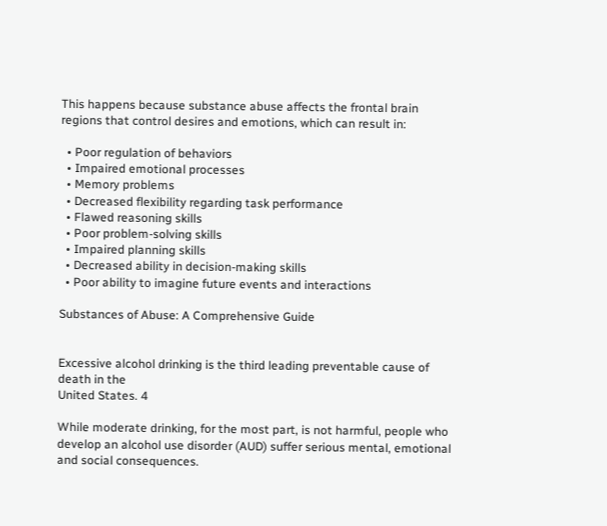This happens because substance abuse affects the frontal brain regions that control desires and emotions, which can result in:

  • Poor regulation of behaviors
  • Impaired emotional processes
  • Memory problems
  • Decreased flexibility regarding task performance
  • Flawed reasoning skills
  • Poor problem-solving skills
  • Impaired planning skills
  • Decreased ability in decision-making skills
  • Poor ability to imagine future events and interactions

Substances of Abuse: A Comprehensive Guide


Excessive alcohol drinking is the third leading preventable cause of death in the
United States. 4

While moderate drinking, for the most part, is not harmful, people who develop an alcohol use disorder (AUD) suffer serious mental, emotional and social consequences.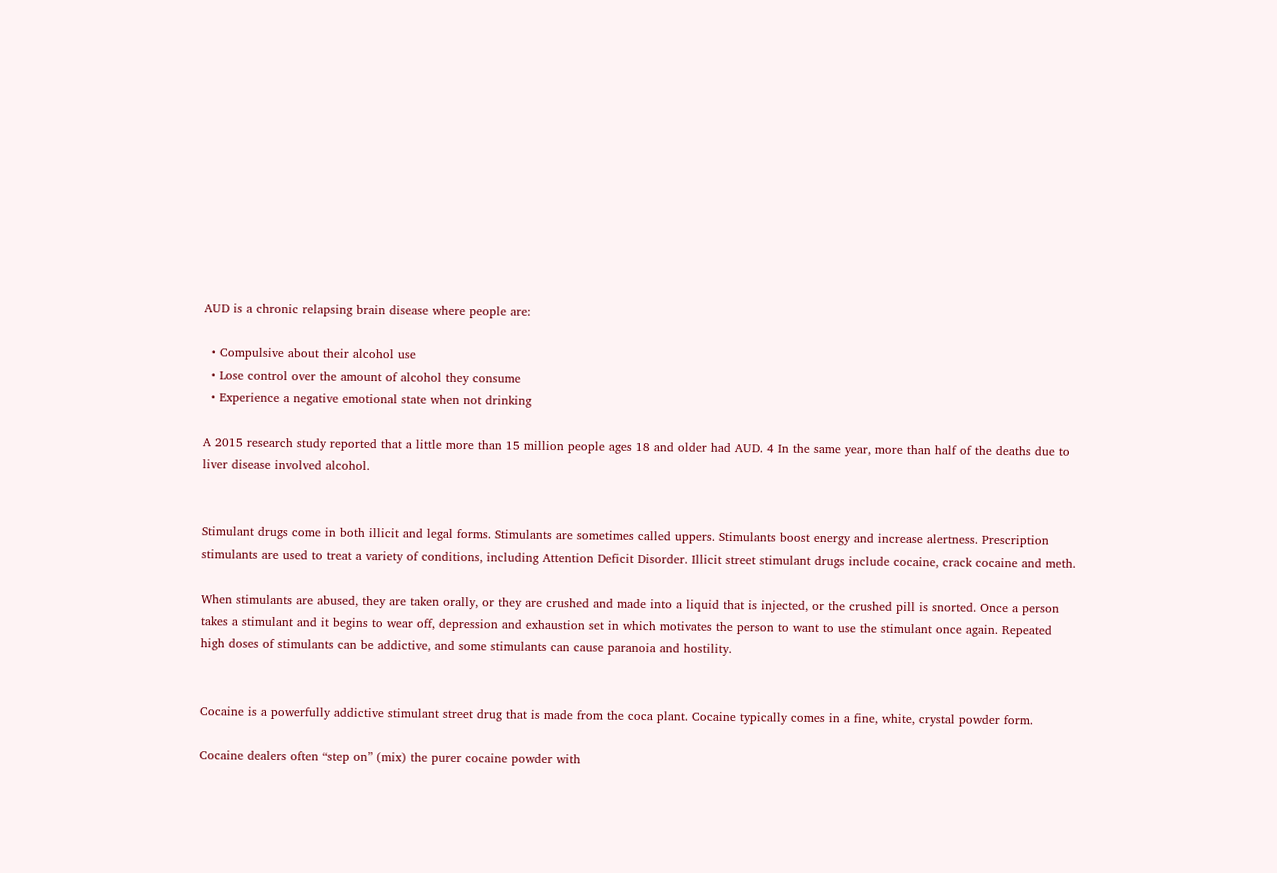AUD is a chronic relapsing brain disease where people are:

  • Compulsive about their alcohol use
  • Lose control over the amount of alcohol they consume
  • Experience a negative emotional state when not drinking

A 2015 research study reported that a little more than 15 million people ages 18 and older had AUD. 4 In the same year, more than half of the deaths due to liver disease involved alcohol.


Stimulant drugs come in both illicit and legal forms. Stimulants are sometimes called uppers. Stimulants boost energy and increase alertness. Prescription stimulants are used to treat a variety of conditions, including Attention Deficit Disorder. Illicit street stimulant drugs include cocaine, crack cocaine and meth.

When stimulants are abused, they are taken orally, or they are crushed and made into a liquid that is injected, or the crushed pill is snorted. Once a person takes a stimulant and it begins to wear off, depression and exhaustion set in which motivates the person to want to use the stimulant once again. Repeated high doses of stimulants can be addictive, and some stimulants can cause paranoia and hostility.


Cocaine is a powerfully addictive stimulant street drug that is made from the coca plant. Cocaine typically comes in a fine, white, crystal powder form.

Cocaine dealers often “step on” (mix) the purer cocaine powder with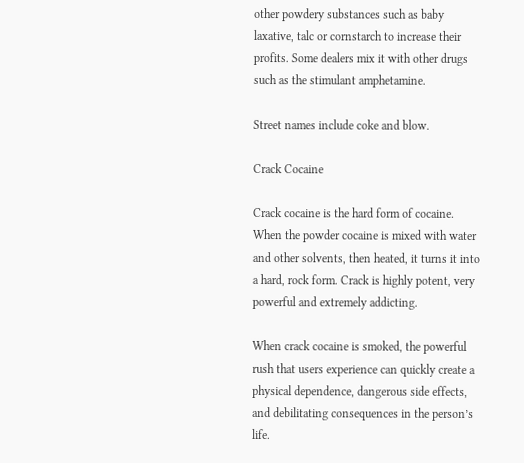other powdery substances such as baby laxative, talc or cornstarch to increase their profits. Some dealers mix it with other drugs such as the stimulant amphetamine.

Street names include coke and blow.

Crack Cocaine

Crack cocaine is the hard form of cocaine. When the powder cocaine is mixed with water and other solvents, then heated, it turns it into a hard, rock form. Crack is highly potent, very powerful and extremely addicting.

When crack cocaine is smoked, the powerful rush that users experience can quickly create a physical dependence, dangerous side effects, and debilitating consequences in the person’s life.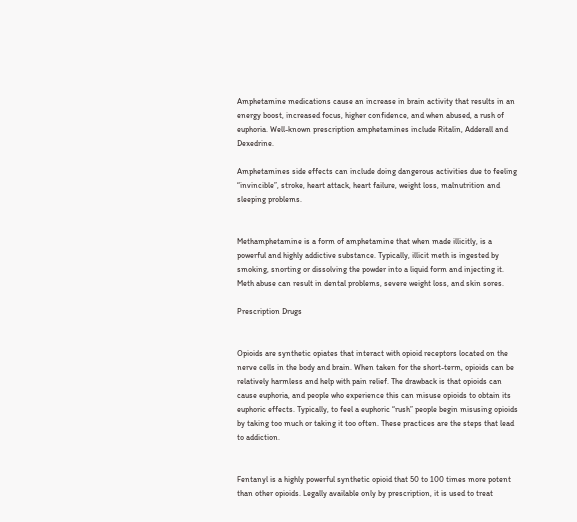Amphetamine medications cause an increase in brain activity that results in an energy boost, increased focus, higher confidence, and when abused, a rush of euphoria. Well-known prescription amphetamines include Ritalin, Adderall and Dexedrine.

Amphetamines side effects can include doing dangerous activities due to feeling “invincible”, stroke, heart attack, heart failure, weight loss, malnutrition and sleeping problems.


Methamphetamine is a form of amphetamine that when made illicitly, is a powerful and highly addictive substance. Typically, illicit meth is ingested by smoking, snorting or dissolving the powder into a liquid form and injecting it. Meth abuse can result in dental problems, severe weight loss, and skin sores.

Prescription Drugs


Opioids are synthetic opiates that interact with opioid receptors located on the nerve cells in the body and brain. When taken for the short-term, opioids can be relatively harmless and help with pain relief. The drawback is that opioids can cause euphoria, and people who experience this can misuse opioids to obtain its euphoric effects. Typically, to feel a euphoric “rush” people begin misusing opioids by taking too much or taking it too often. These practices are the steps that lead to addiction.


Fentanyl is a highly powerful synthetic opioid that 50 to 100 times more potent than other opioids. Legally available only by prescription, it is used to treat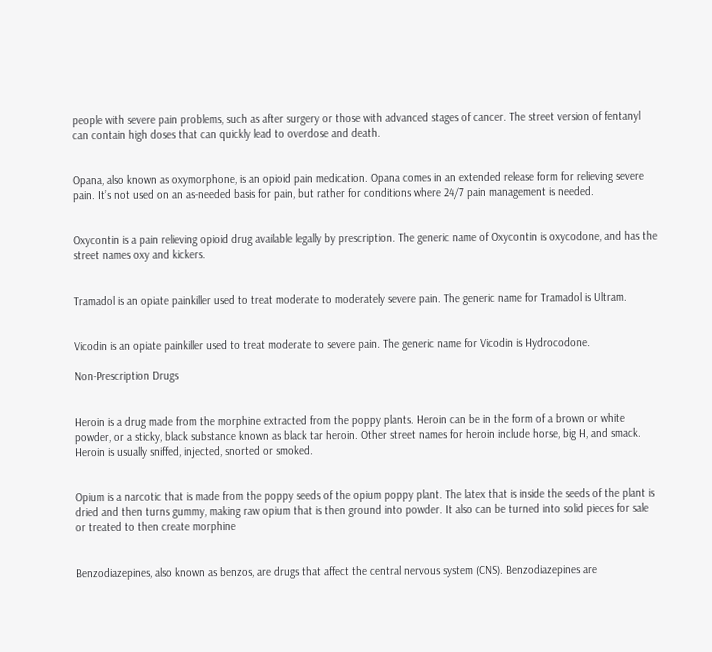people with severe pain problems, such as after surgery or those with advanced stages of cancer. The street version of fentanyl can contain high doses that can quickly lead to overdose and death.


Opana, also known as oxymorphone, is an opioid pain medication. Opana comes in an extended release form for relieving severe pain. It’s not used on an as-needed basis for pain, but rather for conditions where 24/7 pain management is needed.


Oxycontin is a pain relieving opioid drug available legally by prescription. The generic name of Oxycontin is oxycodone, and has the street names oxy and kickers.


Tramadol is an opiate painkiller used to treat moderate to moderately severe pain. The generic name for Tramadol is Ultram.


Vicodin is an opiate painkiller used to treat moderate to severe pain. The generic name for Vicodin is Hydrocodone.

Non-Prescription Drugs


Heroin is a drug made from the morphine extracted from the poppy plants. Heroin can be in the form of a brown or white powder, or a sticky, black substance known as black tar heroin. Other street names for heroin include horse, big H, and smack. Heroin is usually sniffed, injected, snorted or smoked.


Opium is a narcotic that is made from the poppy seeds of the opium poppy plant. The latex that is inside the seeds of the plant is dried and then turns gummy, making raw opium that is then ground into powder. It also can be turned into solid pieces for sale or treated to then create morphine


Benzodiazepines, also known as benzos, are drugs that affect the central nervous system (CNS). Benzodiazepines are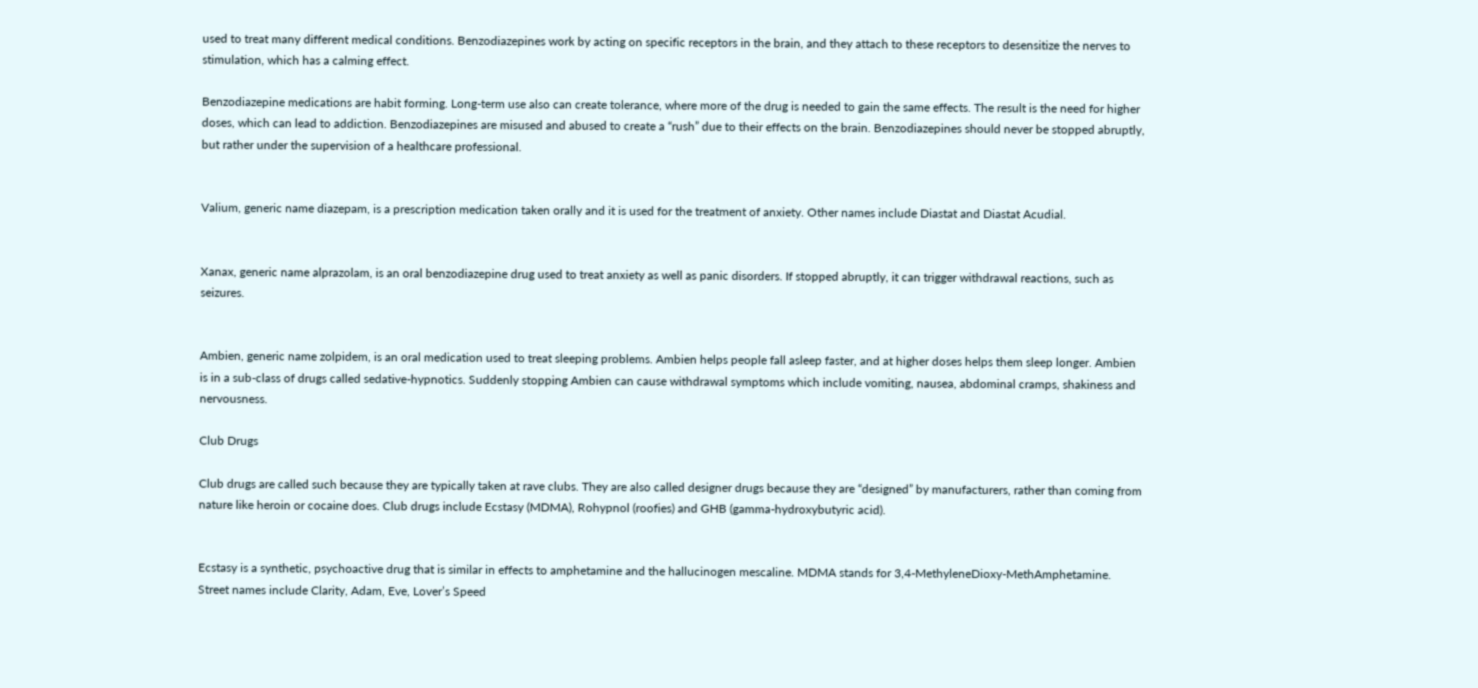used to treat many different medical conditions. Benzodiazepines work by acting on specific receptors in the brain, and they attach to these receptors to desensitize the nerves to stimulation, which has a calming effect.

Benzodiazepine medications are habit forming. Long-term use also can create tolerance, where more of the drug is needed to gain the same effects. The result is the need for higher doses, which can lead to addiction. Benzodiazepines are misused and abused to create a “rush” due to their effects on the brain. Benzodiazepines should never be stopped abruptly, but rather under the supervision of a healthcare professional.


Valium, generic name diazepam, is a prescription medication taken orally and it is used for the treatment of anxiety. Other names include Diastat and Diastat Acudial.


Xanax, generic name alprazolam, is an oral benzodiazepine drug used to treat anxiety as well as panic disorders. If stopped abruptly, it can trigger withdrawal reactions, such as seizures.


Ambien, generic name zolpidem, is an oral medication used to treat sleeping problems. Ambien helps people fall asleep faster, and at higher doses helps them sleep longer. Ambien is in a sub-class of drugs called sedative-hypnotics. Suddenly stopping Ambien can cause withdrawal symptoms which include vomiting, nausea, abdominal cramps, shakiness and nervousness.

Club Drugs

Club drugs are called such because they are typically taken at rave clubs. They are also called designer drugs because they are “designed” by manufacturers, rather than coming from nature like heroin or cocaine does. Club drugs include Ecstasy (MDMA), Rohypnol (roofies) and GHB (gamma-hydroxybutyric acid).


Ecstasy is a synthetic, psychoactive drug that is similar in effects to amphetamine and the hallucinogen mescaline. MDMA stands for 3,4-MethyleneDioxy-MethAmphetamine. Street names include Clarity, Adam, Eve, Lover’s Speed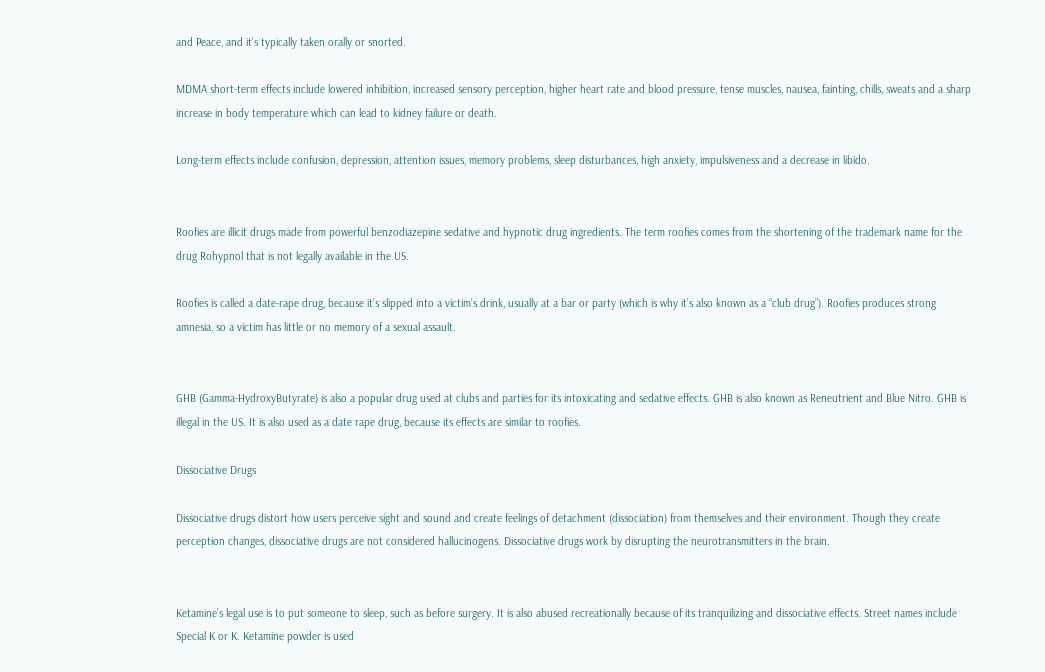and Peace, and it’s typically taken orally or snorted.

MDMA short-term effects include lowered inhibition, increased sensory perception, higher heart rate and blood pressure, tense muscles, nausea, fainting, chills, sweats and a sharp increase in body temperature which can lead to kidney failure or death.

Long-term effects include confusion, depression, attention issues, memory problems, sleep disturbances, high anxiety, impulsiveness and a decrease in libido.


Roofies are illicit drugs made from powerful benzodiazepine sedative and hypnotic drug ingredients. The term roofies comes from the shortening of the trademark name for the drug Rohypnol that is not legally available in the US.

Roofies is called a date-rape drug, because it’s slipped into a victim’s drink, usually at a bar or party (which is why it’s also known as a “club drug”). Roofies produces strong amnesia, so a victim has little or no memory of a sexual assault.


GHB (Gamma-HydroxyButyrate) is also a popular drug used at clubs and parties for its intoxicating and sedative effects. GHB is also known as Reneutrient and Blue Nitro. GHB is illegal in the US. It is also used as a date rape drug, because its effects are similar to roofies.

Dissociative Drugs

Dissociative drugs distort how users perceive sight and sound and create feelings of detachment (dissociation) from themselves and their environment. Though they create perception changes, dissociative drugs are not considered hallucinogens. Dissociative drugs work by disrupting the neurotransmitters in the brain.


Ketamine’s legal use is to put someone to sleep, such as before surgery. It is also abused recreationally because of its tranquilizing and dissociative effects. Street names include Special K or K. Ketamine powder is used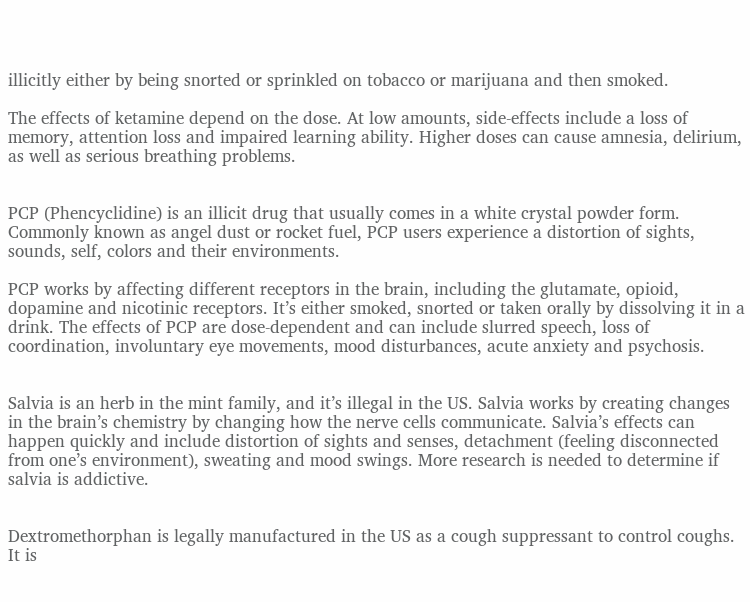illicitly either by being snorted or sprinkled on tobacco or marijuana and then smoked.

The effects of ketamine depend on the dose. At low amounts, side-effects include a loss of memory, attention loss and impaired learning ability. Higher doses can cause amnesia, delirium, as well as serious breathing problems.


PCP (Phencyclidine) is an illicit drug that usually comes in a white crystal powder form. Commonly known as angel dust or rocket fuel, PCP users experience a distortion of sights, sounds, self, colors and their environments.

PCP works by affecting different receptors in the brain, including the glutamate, opioid, dopamine and nicotinic receptors. It’s either smoked, snorted or taken orally by dissolving it in a drink. The effects of PCP are dose-dependent and can include slurred speech, loss of coordination, involuntary eye movements, mood disturbances, acute anxiety and psychosis.


Salvia is an herb in the mint family, and it’s illegal in the US. Salvia works by creating changes in the brain’s chemistry by changing how the nerve cells communicate. Salvia’s effects can happen quickly and include distortion of sights and senses, detachment (feeling disconnected from one’s environment), sweating and mood swings. More research is needed to determine if salvia is addictive.


Dextromethorphan is legally manufactured in the US as a cough suppressant to control coughs. It is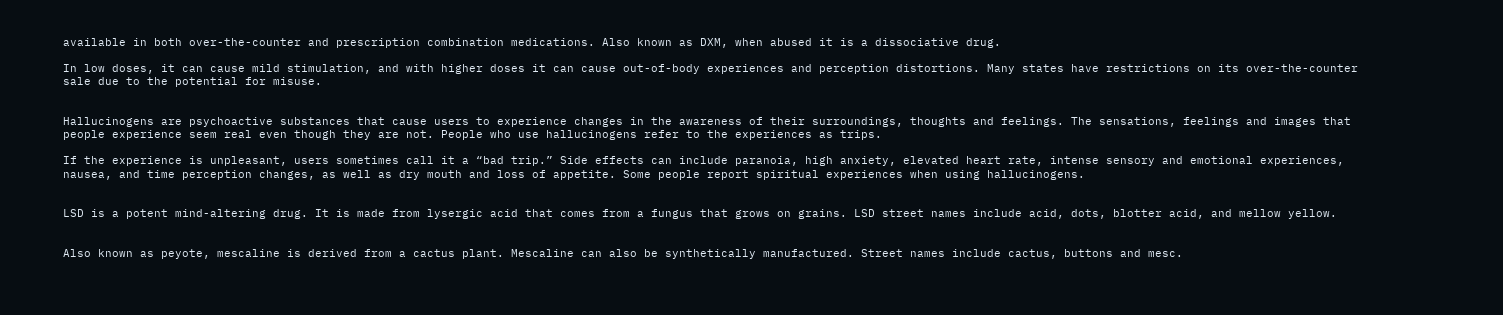available in both over-the-counter and prescription combination medications. Also known as DXM, when abused it is a dissociative drug.

In low doses, it can cause mild stimulation, and with higher doses it can cause out-of-body experiences and perception distortions. Many states have restrictions on its over-the-counter sale due to the potential for misuse.


Hallucinogens are psychoactive substances that cause users to experience changes in the awareness of their surroundings, thoughts and feelings. The sensations, feelings and images that people experience seem real even though they are not. People who use hallucinogens refer to the experiences as trips.

If the experience is unpleasant, users sometimes call it a “bad trip.” Side effects can include paranoia, high anxiety, elevated heart rate, intense sensory and emotional experiences, nausea, and time perception changes, as well as dry mouth and loss of appetite. Some people report spiritual experiences when using hallucinogens.


LSD is a potent mind-altering drug. It is made from lysergic acid that comes from a fungus that grows on grains. LSD street names include acid, dots, blotter acid, and mellow yellow.


Also known as peyote, mescaline is derived from a cactus plant. Mescaline can also be synthetically manufactured. Street names include cactus, buttons and mesc.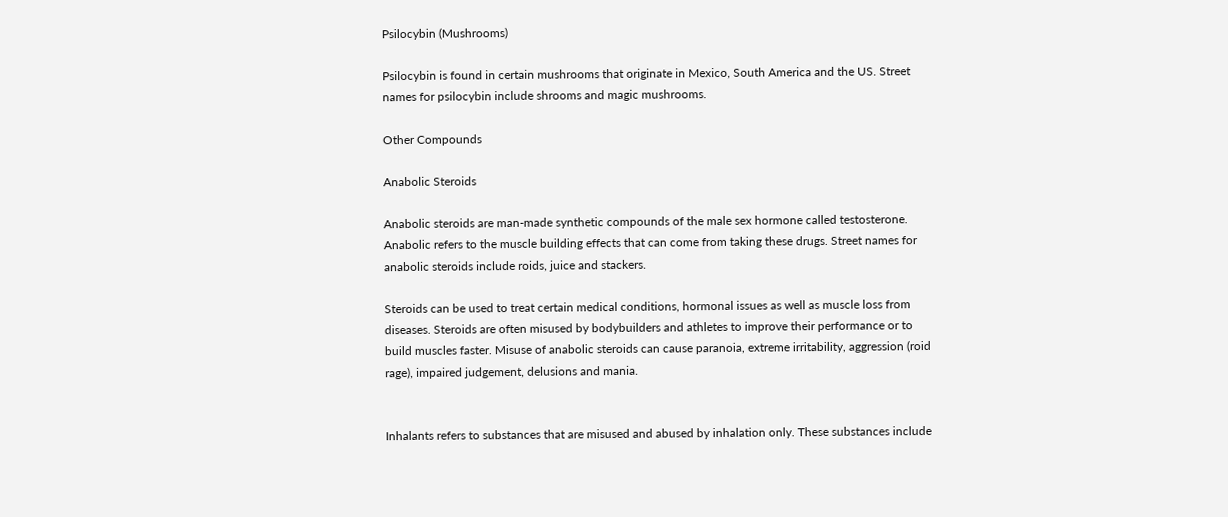Psilocybin (Mushrooms)

Psilocybin is found in certain mushrooms that originate in Mexico, South America and the US. Street names for psilocybin include shrooms and magic mushrooms.

Other Compounds

Anabolic Steroids

Anabolic steroids are man-made synthetic compounds of the male sex hormone called testosterone. Anabolic refers to the muscle building effects that can come from taking these drugs. Street names for anabolic steroids include roids, juice and stackers.

Steroids can be used to treat certain medical conditions, hormonal issues as well as muscle loss from diseases. Steroids are often misused by bodybuilders and athletes to improve their performance or to build muscles faster. Misuse of anabolic steroids can cause paranoia, extreme irritability, aggression (roid rage), impaired judgement, delusions and mania.


Inhalants refers to substances that are misused and abused by inhalation only. These substances include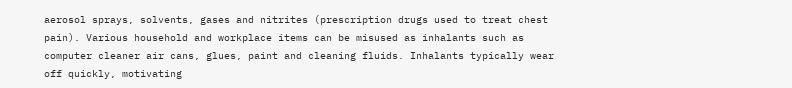aerosol sprays, solvents, gases and nitrites (prescription drugs used to treat chest pain). Various household and workplace items can be misused as inhalants such as computer cleaner air cans, glues, paint and cleaning fluids. Inhalants typically wear off quickly, motivating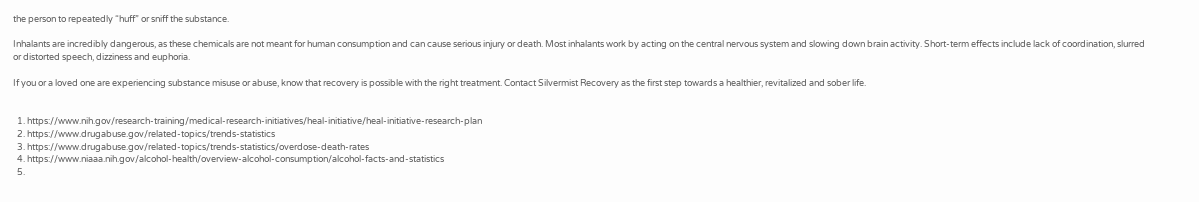the person to repeatedly “huff” or sniff the substance.

Inhalants are incredibly dangerous, as these chemicals are not meant for human consumption and can cause serious injury or death. Most inhalants work by acting on the central nervous system and slowing down brain activity. Short-term effects include lack of coordination, slurred or distorted speech, dizziness and euphoria.

If you or a loved one are experiencing substance misuse or abuse, know that recovery is possible with the right treatment. Contact Silvermist Recovery as the first step towards a healthier, revitalized and sober life.


  1. https://www.nih.gov/research-training/medical-research-initiatives/heal-initiative/heal-initiative-research-plan
  2. https://www.drugabuse.gov/related-topics/trends-statistics
  3. https://www.drugabuse.gov/related-topics/trends-statistics/overdose-death-rates
  4. https://www.niaaa.nih.gov/alcohol-health/overview-alcohol-consumption/alcohol-facts-and-statistics
  5.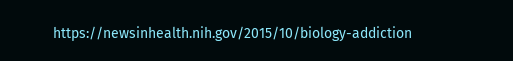https://newsinhealth.nih.gov/2015/10/biology-addiction